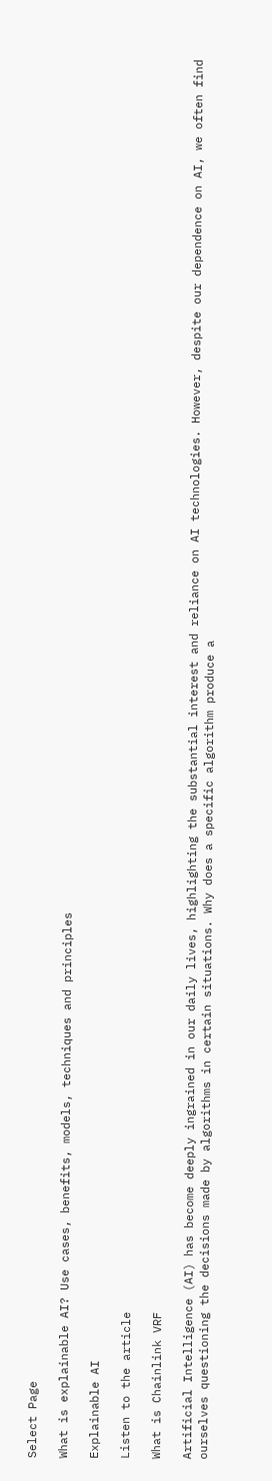Select Page

What is explainable AI? Use cases, benefits, models, techniques and principles

Explainable AI

Listen to the article

What is Chainlink VRF

Artificial Intelligence (AI) has become deeply ingrained in our daily lives, highlighting the substantial interest and reliance on AI technologies. However, despite our dependence on AI, we often find ourselves questioning the decisions made by algorithms in certain situations. Why does a specific algorithm produce a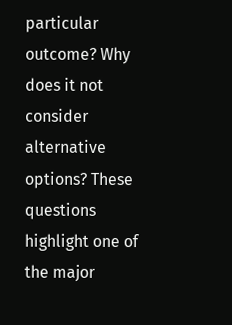particular outcome? Why does it not consider alternative options? These questions highlight one of the major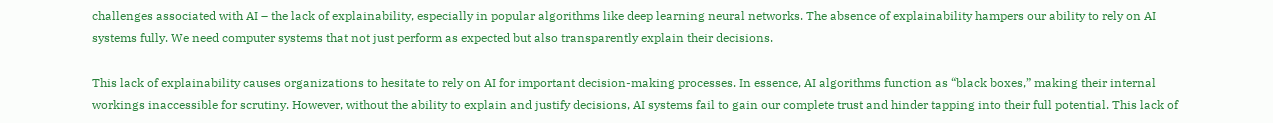challenges associated with AI – the lack of explainability, especially in popular algorithms like deep learning neural networks. The absence of explainability hampers our ability to rely on AI systems fully. We need computer systems that not just perform as expected but also transparently explain their decisions.

This lack of explainability causes organizations to hesitate to rely on AI for important decision-making processes. In essence, AI algorithms function as “black boxes,” making their internal workings inaccessible for scrutiny. However, without the ability to explain and justify decisions, AI systems fail to gain our complete trust and hinder tapping into their full potential. This lack of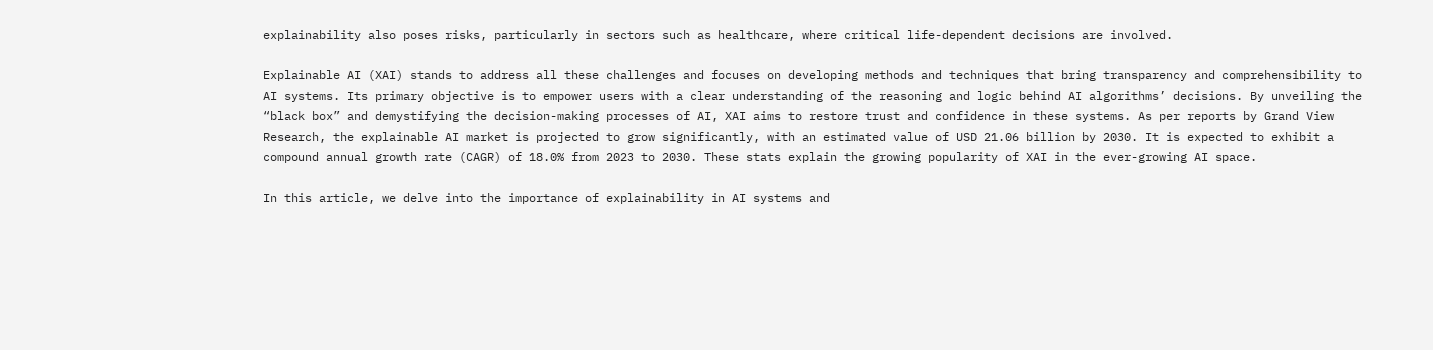explainability also poses risks, particularly in sectors such as healthcare, where critical life-dependent decisions are involved.

Explainable AI (XAI) stands to address all these challenges and focuses on developing methods and techniques that bring transparency and comprehensibility to AI systems. Its primary objective is to empower users with a clear understanding of the reasoning and logic behind AI algorithms’ decisions. By unveiling the “black box” and demystifying the decision-making processes of AI, XAI aims to restore trust and confidence in these systems. As per reports by Grand View Research, the explainable AI market is projected to grow significantly, with an estimated value of USD 21.06 billion by 2030. It is expected to exhibit a compound annual growth rate (CAGR) of 18.0% from 2023 to 2030. These stats explain the growing popularity of XAI in the ever-growing AI space.

In this article, we delve into the importance of explainability in AI systems and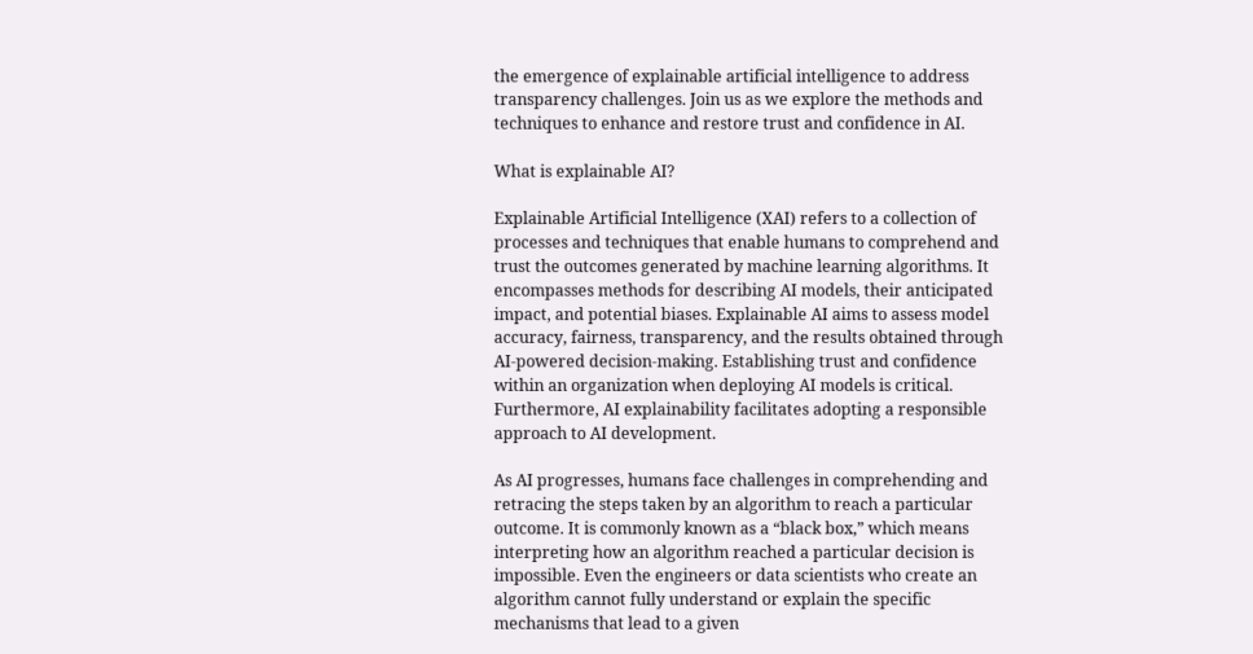the emergence of explainable artificial intelligence to address transparency challenges. Join us as we explore the methods and techniques to enhance and restore trust and confidence in AI.

What is explainable AI?

Explainable Artificial Intelligence (XAI) refers to a collection of processes and techniques that enable humans to comprehend and trust the outcomes generated by machine learning algorithms. It encompasses methods for describing AI models, their anticipated impact, and potential biases. Explainable AI aims to assess model accuracy, fairness, transparency, and the results obtained through AI-powered decision-making. Establishing trust and confidence within an organization when deploying AI models is critical. Furthermore, AI explainability facilitates adopting a responsible approach to AI development.

As AI progresses, humans face challenges in comprehending and retracing the steps taken by an algorithm to reach a particular outcome. It is commonly known as a “black box,” which means interpreting how an algorithm reached a particular decision is impossible. Even the engineers or data scientists who create an algorithm cannot fully understand or explain the specific mechanisms that lead to a given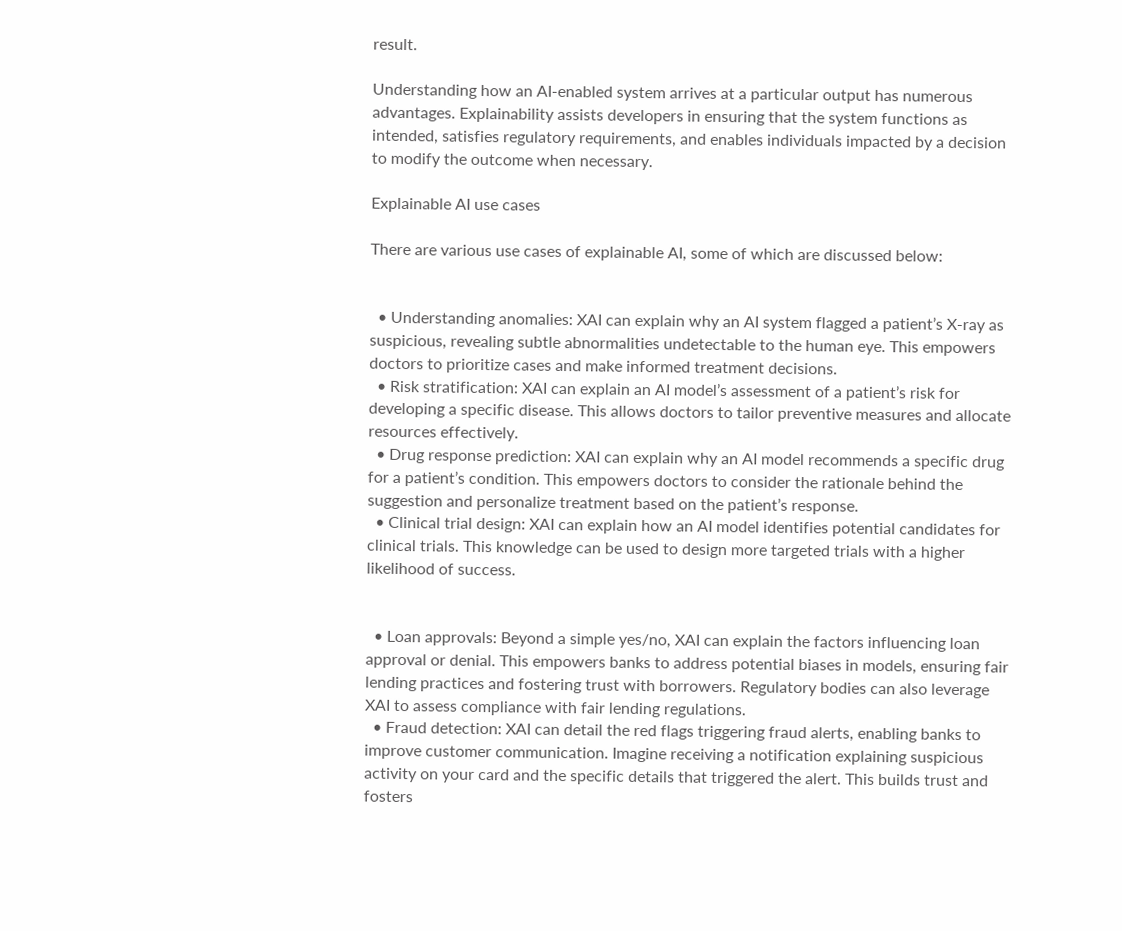result.

Understanding how an AI-enabled system arrives at a particular output has numerous advantages. Explainability assists developers in ensuring that the system functions as intended, satisfies regulatory requirements, and enables individuals impacted by a decision to modify the outcome when necessary.

Explainable AI use cases

There are various use cases of explainable AI, some of which are discussed below:


  • Understanding anomalies: XAI can explain why an AI system flagged a patient’s X-ray as suspicious, revealing subtle abnormalities undetectable to the human eye. This empowers doctors to prioritize cases and make informed treatment decisions.
  • Risk stratification: XAI can explain an AI model’s assessment of a patient’s risk for developing a specific disease. This allows doctors to tailor preventive measures and allocate resources effectively.
  • Drug response prediction: XAI can explain why an AI model recommends a specific drug for a patient’s condition. This empowers doctors to consider the rationale behind the suggestion and personalize treatment based on the patient’s response.
  • Clinical trial design: XAI can explain how an AI model identifies potential candidates for clinical trials. This knowledge can be used to design more targeted trials with a higher likelihood of success.


  • Loan approvals: Beyond a simple yes/no, XAI can explain the factors influencing loan approval or denial. This empowers banks to address potential biases in models, ensuring fair lending practices and fostering trust with borrowers. Regulatory bodies can also leverage XAI to assess compliance with fair lending regulations.
  • Fraud detection: XAI can detail the red flags triggering fraud alerts, enabling banks to improve customer communication. Imagine receiving a notification explaining suspicious activity on your card and the specific details that triggered the alert. This builds trust and fosters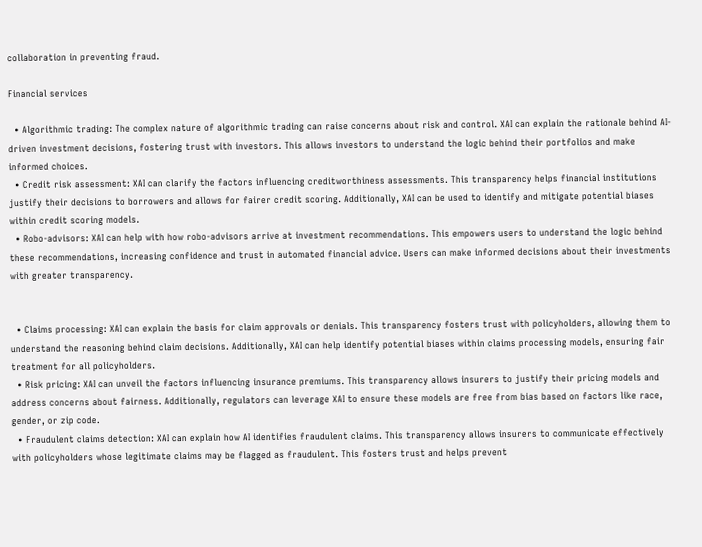collaboration in preventing fraud.

Financial services

  • Algorithmic trading: The complex nature of algorithmic trading can raise concerns about risk and control. XAI can explain the rationale behind AI-driven investment decisions, fostering trust with investors. This allows investors to understand the logic behind their portfolios and make informed choices.
  • Credit risk assessment: XAI can clarify the factors influencing creditworthiness assessments. This transparency helps financial institutions justify their decisions to borrowers and allows for fairer credit scoring. Additionally, XAI can be used to identify and mitigate potential biases within credit scoring models.
  • Robo-advisors: XAI can help with how robo-advisors arrive at investment recommendations. This empowers users to understand the logic behind these recommendations, increasing confidence and trust in automated financial advice. Users can make informed decisions about their investments with greater transparency.


  • Claims processing: XAI can explain the basis for claim approvals or denials. This transparency fosters trust with policyholders, allowing them to understand the reasoning behind claim decisions. Additionally, XAI can help identify potential biases within claims processing models, ensuring fair treatment for all policyholders.
  • Risk pricing: XAI can unveil the factors influencing insurance premiums. This transparency allows insurers to justify their pricing models and address concerns about fairness. Additionally, regulators can leverage XAI to ensure these models are free from bias based on factors like race, gender, or zip code.
  • Fraudulent claims detection: XAI can explain how AI identifies fraudulent claims. This transparency allows insurers to communicate effectively with policyholders whose legitimate claims may be flagged as fraudulent. This fosters trust and helps prevent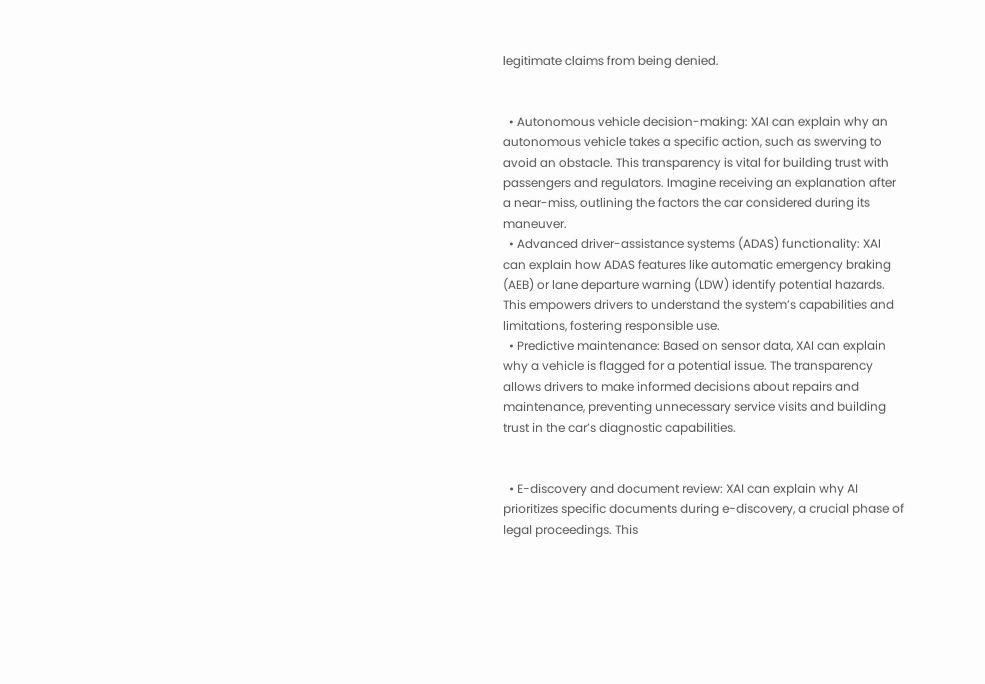legitimate claims from being denied.


  • Autonomous vehicle decision-making: XAI can explain why an autonomous vehicle takes a specific action, such as swerving to avoid an obstacle. This transparency is vital for building trust with passengers and regulators. Imagine receiving an explanation after a near-miss, outlining the factors the car considered during its maneuver.
  • Advanced driver-assistance systems (ADAS) functionality: XAI can explain how ADAS features like automatic emergency braking (AEB) or lane departure warning (LDW) identify potential hazards. This empowers drivers to understand the system’s capabilities and limitations, fostering responsible use.
  • Predictive maintenance: Based on sensor data, XAI can explain why a vehicle is flagged for a potential issue. The transparency allows drivers to make informed decisions about repairs and maintenance, preventing unnecessary service visits and building trust in the car’s diagnostic capabilities.


  • E-discovery and document review: XAI can explain why AI prioritizes specific documents during e-discovery, a crucial phase of legal proceedings. This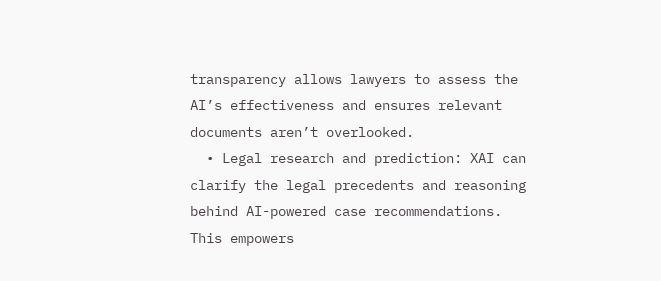transparency allows lawyers to assess the AI’s effectiveness and ensures relevant documents aren’t overlooked.
  • Legal research and prediction: XAI can clarify the legal precedents and reasoning behind AI-powered case recommendations. This empowers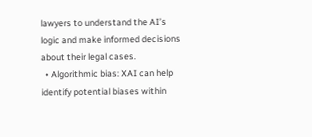lawyers to understand the AI’s logic and make informed decisions about their legal cases.
  • Algorithmic bias: XAI can help identify potential biases within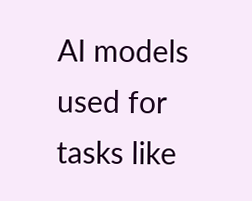AI models used for tasks like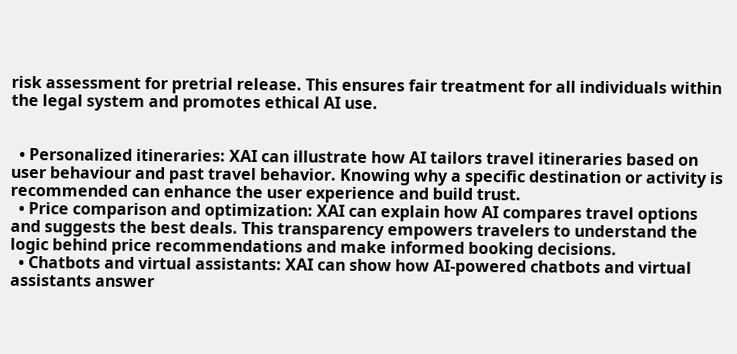risk assessment for pretrial release. This ensures fair treatment for all individuals within the legal system and promotes ethical AI use.


  • Personalized itineraries: XAI can illustrate how AI tailors travel itineraries based on user behaviour and past travel behavior. Knowing why a specific destination or activity is recommended can enhance the user experience and build trust.
  • Price comparison and optimization: XAI can explain how AI compares travel options and suggests the best deals. This transparency empowers travelers to understand the logic behind price recommendations and make informed booking decisions.
  • Chatbots and virtual assistants: XAI can show how AI-powered chatbots and virtual assistants answer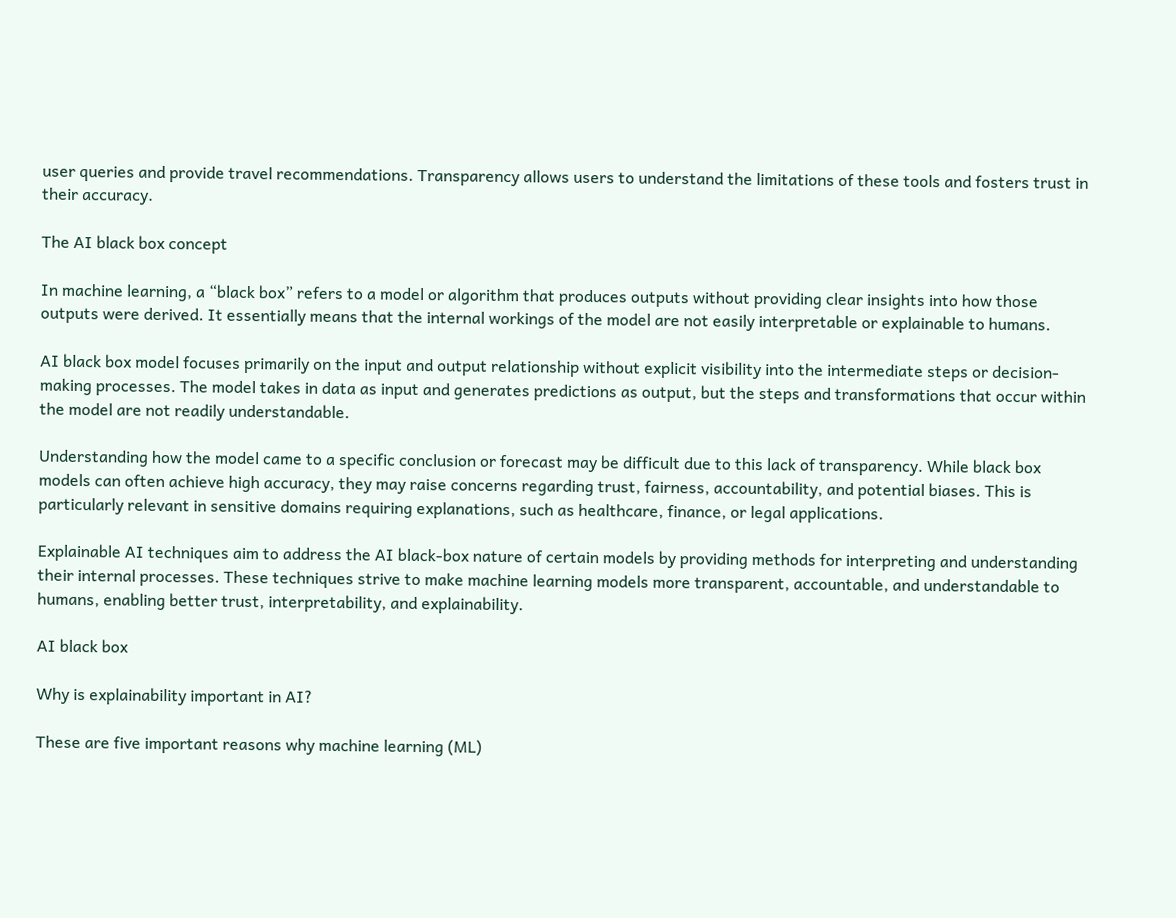user queries and provide travel recommendations. Transparency allows users to understand the limitations of these tools and fosters trust in their accuracy.

The AI black box concept

In machine learning, a “black box” refers to a model or algorithm that produces outputs without providing clear insights into how those outputs were derived. It essentially means that the internal workings of the model are not easily interpretable or explainable to humans.

AI black box model focuses primarily on the input and output relationship without explicit visibility into the intermediate steps or decision-making processes. The model takes in data as input and generates predictions as output, but the steps and transformations that occur within the model are not readily understandable.

Understanding how the model came to a specific conclusion or forecast may be difficult due to this lack of transparency. While black box models can often achieve high accuracy, they may raise concerns regarding trust, fairness, accountability, and potential biases. This is particularly relevant in sensitive domains requiring explanations, such as healthcare, finance, or legal applications.

Explainable AI techniques aim to address the AI black-box nature of certain models by providing methods for interpreting and understanding their internal processes. These techniques strive to make machine learning models more transparent, accountable, and understandable to humans, enabling better trust, interpretability, and explainability.

AI black box

Why is explainability important in AI?

These are five important reasons why machine learning (ML)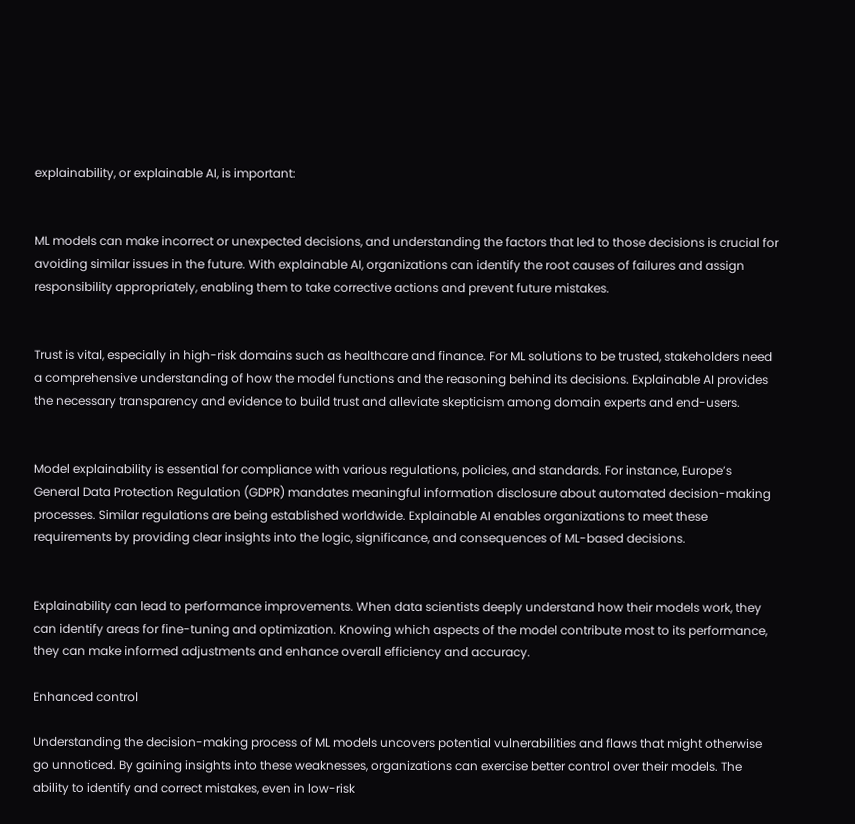explainability, or explainable AI, is important:


ML models can make incorrect or unexpected decisions, and understanding the factors that led to those decisions is crucial for avoiding similar issues in the future. With explainable AI, organizations can identify the root causes of failures and assign responsibility appropriately, enabling them to take corrective actions and prevent future mistakes.


Trust is vital, especially in high-risk domains such as healthcare and finance. For ML solutions to be trusted, stakeholders need a comprehensive understanding of how the model functions and the reasoning behind its decisions. Explainable AI provides the necessary transparency and evidence to build trust and alleviate skepticism among domain experts and end-users.


Model explainability is essential for compliance with various regulations, policies, and standards. For instance, Europe’s General Data Protection Regulation (GDPR) mandates meaningful information disclosure about automated decision-making processes. Similar regulations are being established worldwide. Explainable AI enables organizations to meet these requirements by providing clear insights into the logic, significance, and consequences of ML-based decisions.


Explainability can lead to performance improvements. When data scientists deeply understand how their models work, they can identify areas for fine-tuning and optimization. Knowing which aspects of the model contribute most to its performance, they can make informed adjustments and enhance overall efficiency and accuracy.

Enhanced control

Understanding the decision-making process of ML models uncovers potential vulnerabilities and flaws that might otherwise go unnoticed. By gaining insights into these weaknesses, organizations can exercise better control over their models. The ability to identify and correct mistakes, even in low-risk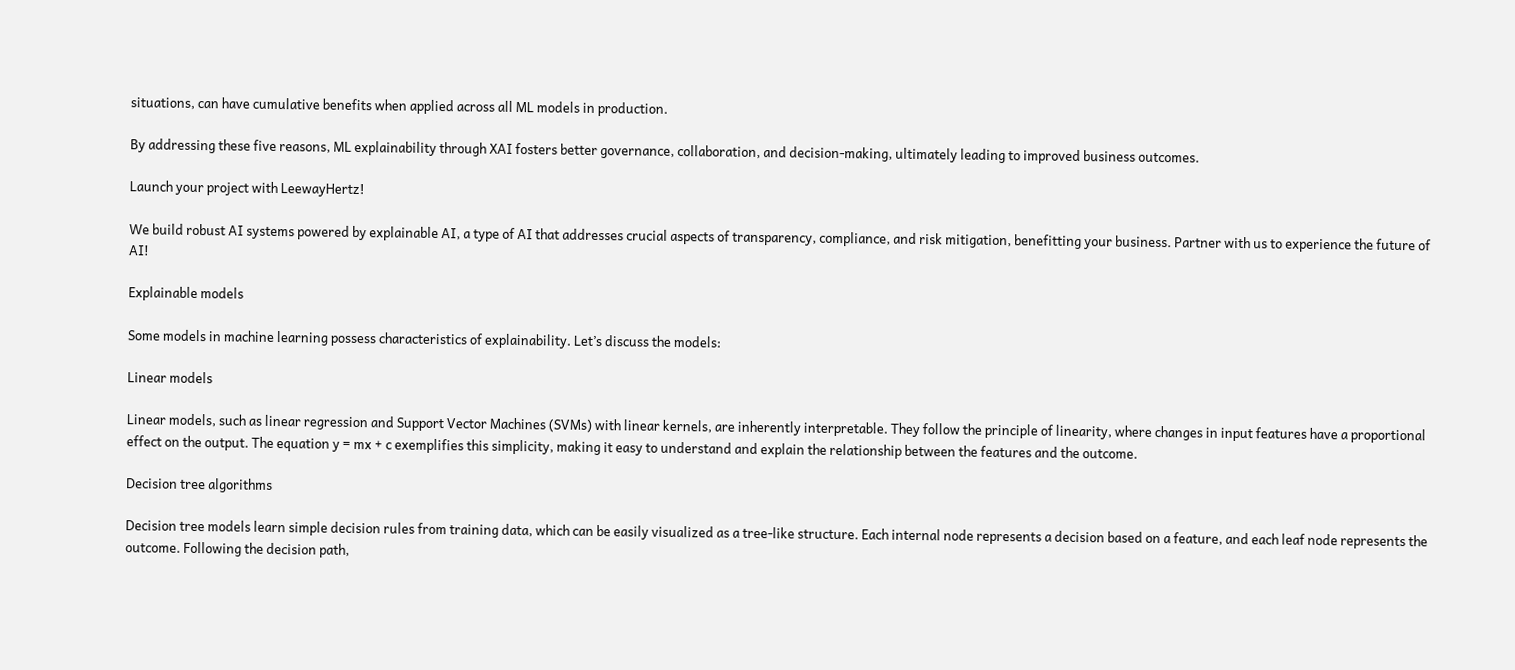situations, can have cumulative benefits when applied across all ML models in production.

By addressing these five reasons, ML explainability through XAI fosters better governance, collaboration, and decision-making, ultimately leading to improved business outcomes.

Launch your project with LeewayHertz!

We build robust AI systems powered by explainable AI, a type of AI that addresses crucial aspects of transparency, compliance, and risk mitigation, benefitting your business. Partner with us to experience the future of AI!

Explainable models

Some models in machine learning possess characteristics of explainability. Let’s discuss the models:

Linear models

Linear models, such as linear regression and Support Vector Machines (SVMs) with linear kernels, are inherently interpretable. They follow the principle of linearity, where changes in input features have a proportional effect on the output. The equation y = mx + c exemplifies this simplicity, making it easy to understand and explain the relationship between the features and the outcome.

Decision tree algorithms

Decision tree models learn simple decision rules from training data, which can be easily visualized as a tree-like structure. Each internal node represents a decision based on a feature, and each leaf node represents the outcome. Following the decision path,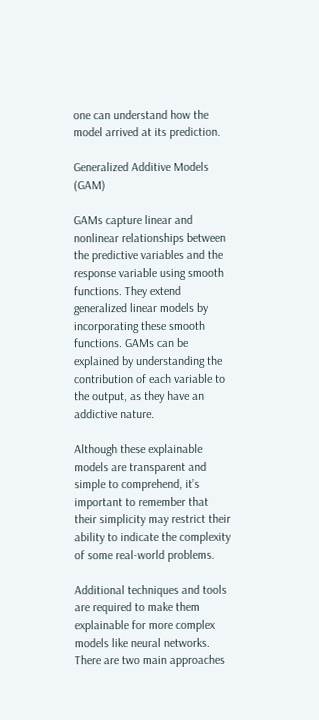one can understand how the model arrived at its prediction.

Generalized Additive Models (GAM)

GAMs capture linear and nonlinear relationships between the predictive variables and the response variable using smooth functions. They extend generalized linear models by incorporating these smooth functions. GAMs can be explained by understanding the contribution of each variable to the output, as they have an addictive nature.

Although these explainable models are transparent and simple to comprehend, it’s important to remember that their simplicity may restrict their ability to indicate the complexity of some real-world problems.

Additional techniques and tools are required to make them explainable for more complex models like neural networks. There are two main approaches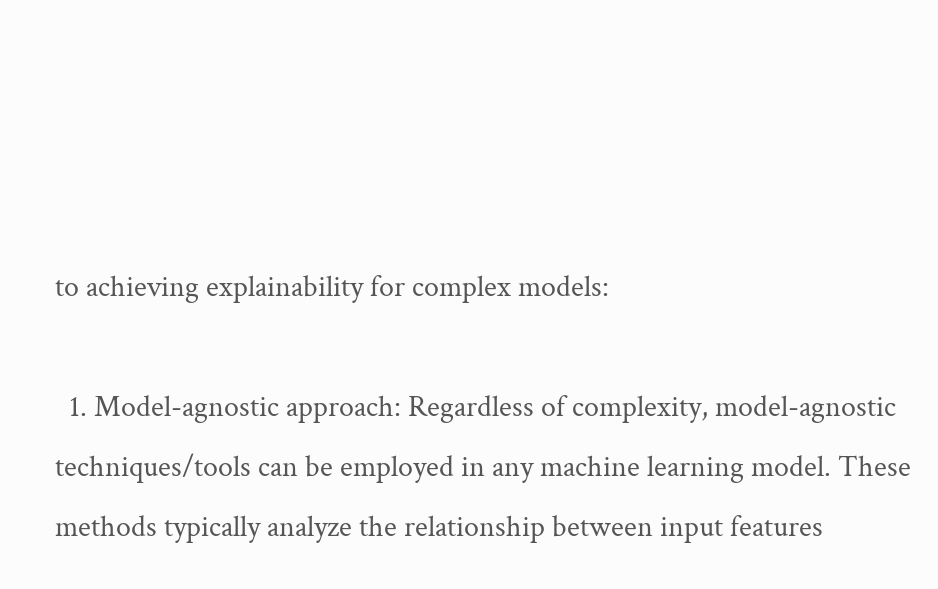to achieving explainability for complex models:

  1. Model-agnostic approach: Regardless of complexity, model-agnostic techniques/tools can be employed in any machine learning model. These methods typically analyze the relationship between input features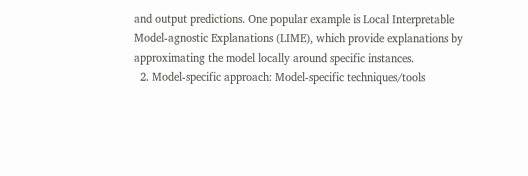and output predictions. One popular example is Local Interpretable Model-agnostic Explanations (LIME), which provide explanations by approximating the model locally around specific instances.
  2. Model-specific approach: Model-specific techniques/tools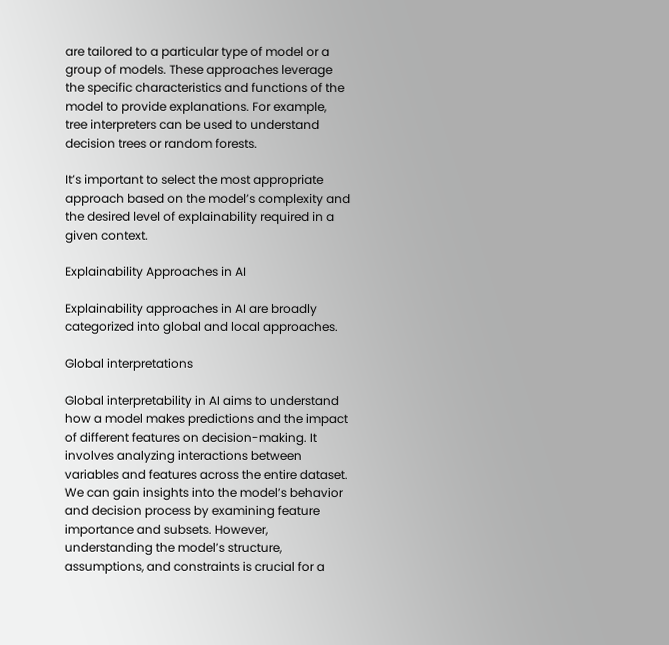are tailored to a particular type of model or a group of models. These approaches leverage the specific characteristics and functions of the model to provide explanations. For example, tree interpreters can be used to understand decision trees or random forests.

It’s important to select the most appropriate approach based on the model’s complexity and the desired level of explainability required in a given context.

Explainability Approaches in AI

Explainability approaches in AI are broadly categorized into global and local approaches.

Global interpretations

Global interpretability in AI aims to understand how a model makes predictions and the impact of different features on decision-making. It involves analyzing interactions between variables and features across the entire dataset. We can gain insights into the model’s behavior and decision process by examining feature importance and subsets. However, understanding the model’s structure, assumptions, and constraints is crucial for a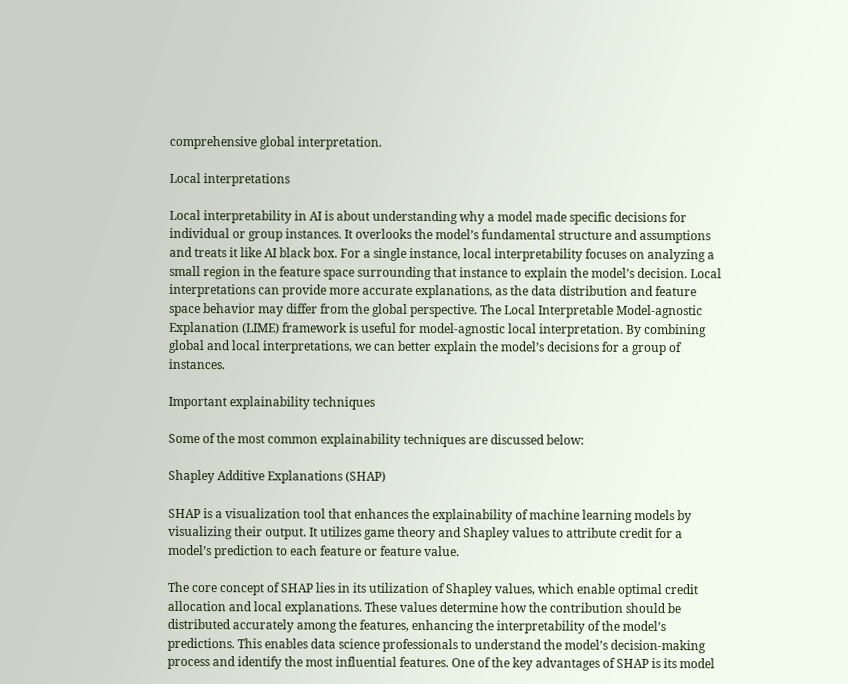comprehensive global interpretation.

Local interpretations

Local interpretability in AI is about understanding why a model made specific decisions for individual or group instances. It overlooks the model’s fundamental structure and assumptions and treats it like AI black box. For a single instance, local interpretability focuses on analyzing a small region in the feature space surrounding that instance to explain the model’s decision. Local interpretations can provide more accurate explanations, as the data distribution and feature space behavior may differ from the global perspective. The Local Interpretable Model-agnostic Explanation (LIME) framework is useful for model-agnostic local interpretation. By combining global and local interpretations, we can better explain the model’s decisions for a group of instances.

Important explainability techniques

Some of the most common explainability techniques are discussed below:

Shapley Additive Explanations (SHAP)

SHAP is a visualization tool that enhances the explainability of machine learning models by visualizing their output. It utilizes game theory and Shapley values to attribute credit for a model’s prediction to each feature or feature value.

The core concept of SHAP lies in its utilization of Shapley values, which enable optimal credit allocation and local explanations. These values determine how the contribution should be distributed accurately among the features, enhancing the interpretability of the model’s predictions. This enables data science professionals to understand the model’s decision-making process and identify the most influential features. One of the key advantages of SHAP is its model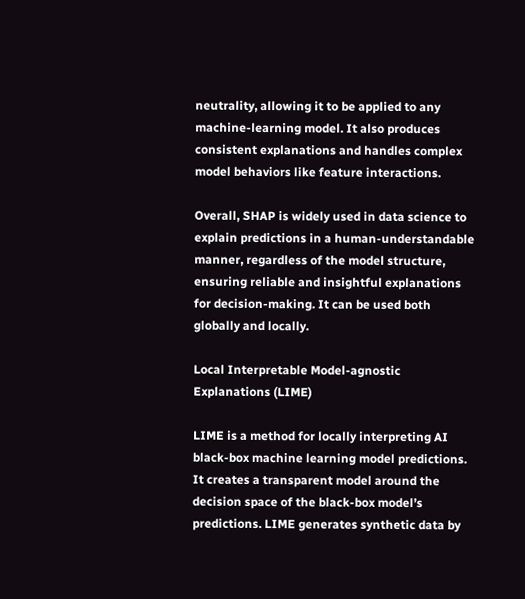neutrality, allowing it to be applied to any machine-learning model. It also produces consistent explanations and handles complex model behaviors like feature interactions.

Overall, SHAP is widely used in data science to explain predictions in a human-understandable manner, regardless of the model structure, ensuring reliable and insightful explanations for decision-making. It can be used both globally and locally.

Local Interpretable Model-agnostic Explanations (LIME)

LIME is a method for locally interpreting AI black-box machine learning model predictions. It creates a transparent model around the decision space of the black-box model’s predictions. LIME generates synthetic data by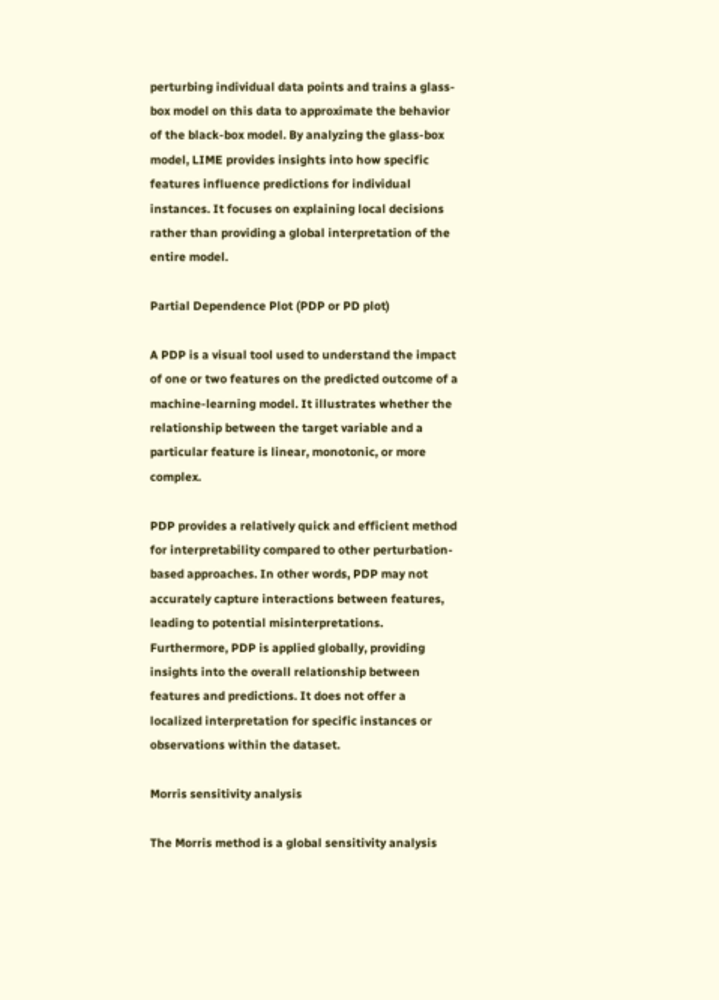perturbing individual data points and trains a glass-box model on this data to approximate the behavior of the black-box model. By analyzing the glass-box model, LIME provides insights into how specific features influence predictions for individual instances. It focuses on explaining local decisions rather than providing a global interpretation of the entire model.

Partial Dependence Plot (PDP or PD plot)

A PDP is a visual tool used to understand the impact of one or two features on the predicted outcome of a machine-learning model. It illustrates whether the relationship between the target variable and a particular feature is linear, monotonic, or more complex.

PDP provides a relatively quick and efficient method for interpretability compared to other perturbation-based approaches. In other words, PDP may not accurately capture interactions between features, leading to potential misinterpretations. Furthermore, PDP is applied globally, providing insights into the overall relationship between features and predictions. It does not offer a localized interpretation for specific instances or observations within the dataset.

Morris sensitivity analysis

The Morris method is a global sensitivity analysis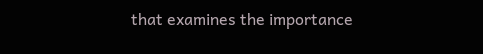that examines the importance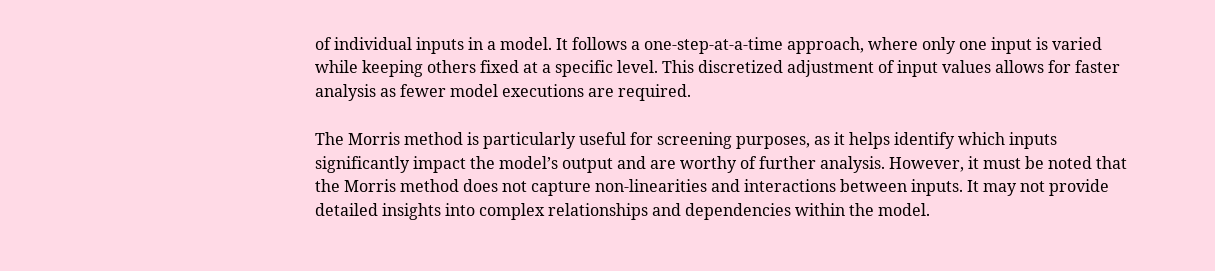of individual inputs in a model. It follows a one-step-at-a-time approach, where only one input is varied while keeping others fixed at a specific level. This discretized adjustment of input values allows for faster analysis as fewer model executions are required.

The Morris method is particularly useful for screening purposes, as it helps identify which inputs significantly impact the model’s output and are worthy of further analysis. However, it must be noted that the Morris method does not capture non-linearities and interactions between inputs. It may not provide detailed insights into complex relationships and dependencies within the model.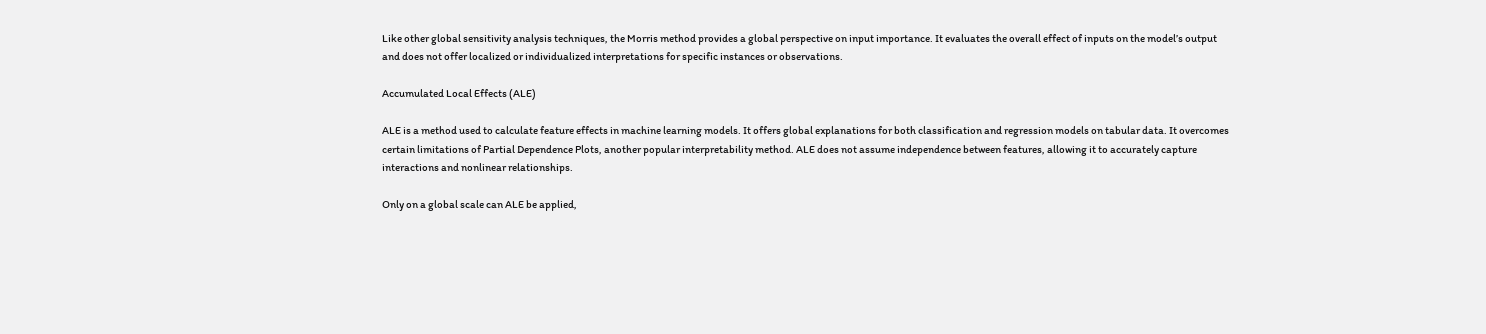Like other global sensitivity analysis techniques, the Morris method provides a global perspective on input importance. It evaluates the overall effect of inputs on the model’s output and does not offer localized or individualized interpretations for specific instances or observations.

Accumulated Local Effects (ALE)

ALE is a method used to calculate feature effects in machine learning models. It offers global explanations for both classification and regression models on tabular data. It overcomes certain limitations of Partial Dependence Plots, another popular interpretability method. ALE does not assume independence between features, allowing it to accurately capture interactions and nonlinear relationships.

Only on a global scale can ALE be applied,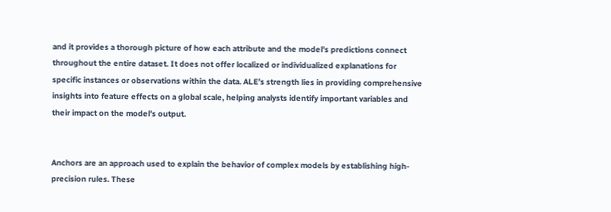and it provides a thorough picture of how each attribute and the model’s predictions connect throughout the entire dataset. It does not offer localized or individualized explanations for specific instances or observations within the data. ALE’s strength lies in providing comprehensive insights into feature effects on a global scale, helping analysts identify important variables and their impact on the model’s output.


Anchors are an approach used to explain the behavior of complex models by establishing high-precision rules. These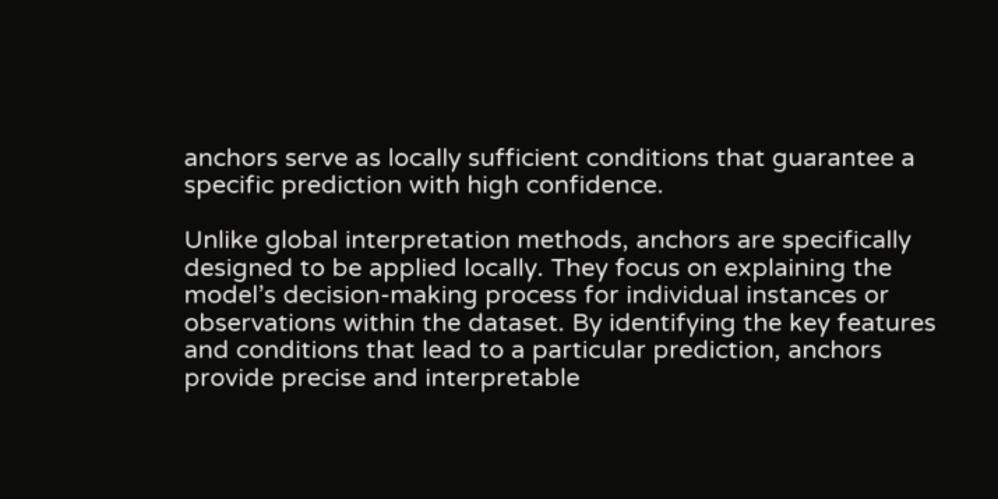anchors serve as locally sufficient conditions that guarantee a specific prediction with high confidence.

Unlike global interpretation methods, anchors are specifically designed to be applied locally. They focus on explaining the model’s decision-making process for individual instances or observations within the dataset. By identifying the key features and conditions that lead to a particular prediction, anchors provide precise and interpretable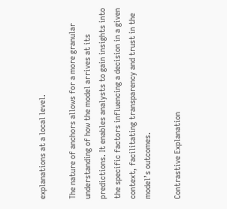explanations at a local level.

The nature of anchors allows for a more granular understanding of how the model arrives at its predictions. It enables analysts to gain insights into the specific factors influencing a decision in a given context, facilitating transparency and trust in the model’s outcomes.

Contrastive Explanation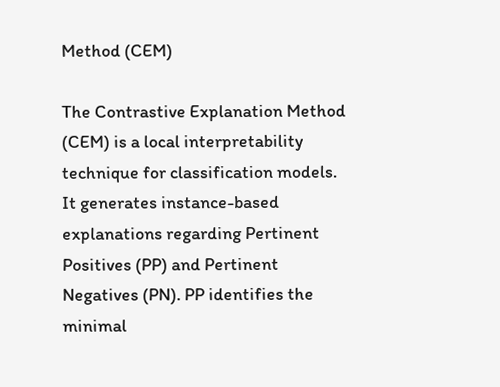Method (CEM)

The Contrastive Explanation Method (CEM) is a local interpretability technique for classification models. It generates instance-based explanations regarding Pertinent Positives (PP) and Pertinent Negatives (PN). PP identifies the minimal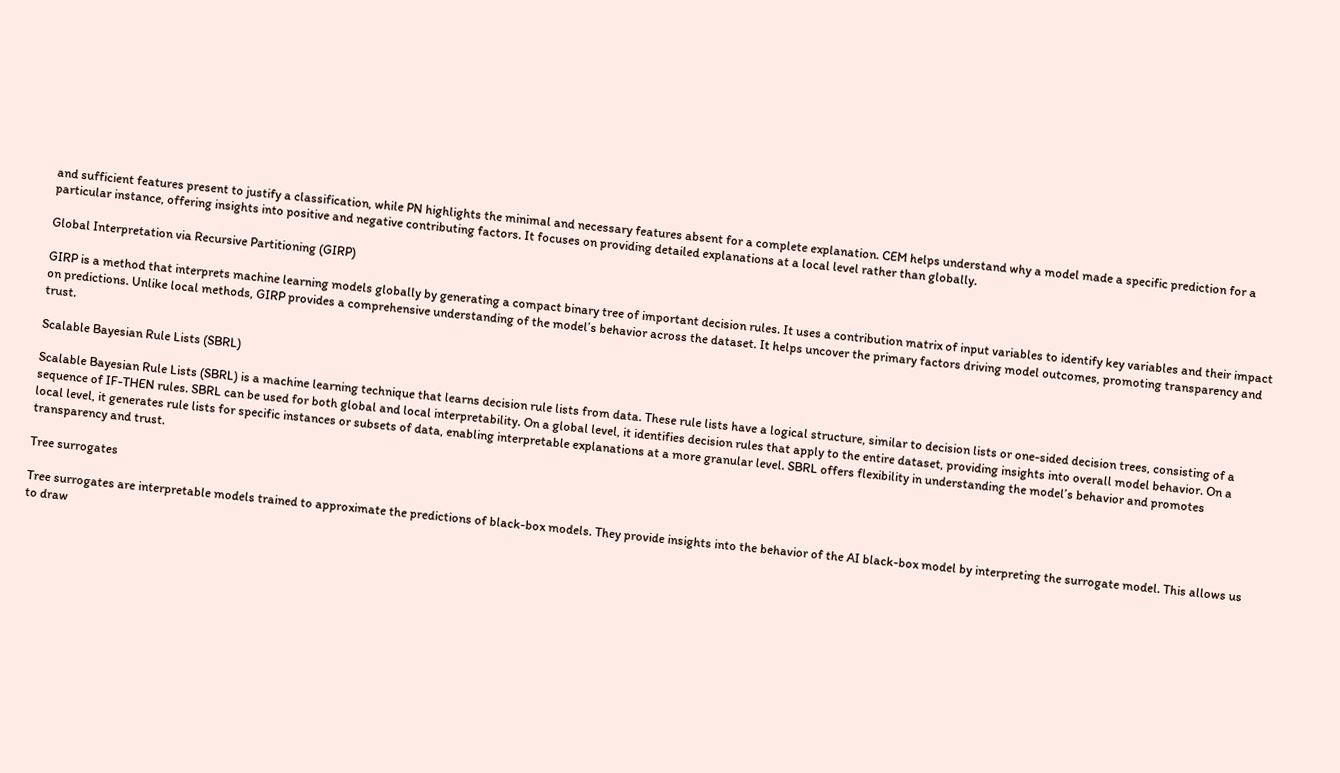and sufficient features present to justify a classification, while PN highlights the minimal and necessary features absent for a complete explanation. CEM helps understand why a model made a specific prediction for a particular instance, offering insights into positive and negative contributing factors. It focuses on providing detailed explanations at a local level rather than globally.

Global Interpretation via Recursive Partitioning (GIRP)

GIRP is a method that interprets machine learning models globally by generating a compact binary tree of important decision rules. It uses a contribution matrix of input variables to identify key variables and their impact on predictions. Unlike local methods, GIRP provides a comprehensive understanding of the model’s behavior across the dataset. It helps uncover the primary factors driving model outcomes, promoting transparency and trust.

Scalable Bayesian Rule Lists (SBRL)

Scalable Bayesian Rule Lists (SBRL) is a machine learning technique that learns decision rule lists from data. These rule lists have a logical structure, similar to decision lists or one-sided decision trees, consisting of a sequence of IF-THEN rules. SBRL can be used for both global and local interpretability. On a global level, it identifies decision rules that apply to the entire dataset, providing insights into overall model behavior. On a local level, it generates rule lists for specific instances or subsets of data, enabling interpretable explanations at a more granular level. SBRL offers flexibility in understanding the model’s behavior and promotes transparency and trust.

Tree surrogates

Tree surrogates are interpretable models trained to approximate the predictions of black-box models. They provide insights into the behavior of the AI black-box model by interpreting the surrogate model. This allows us to draw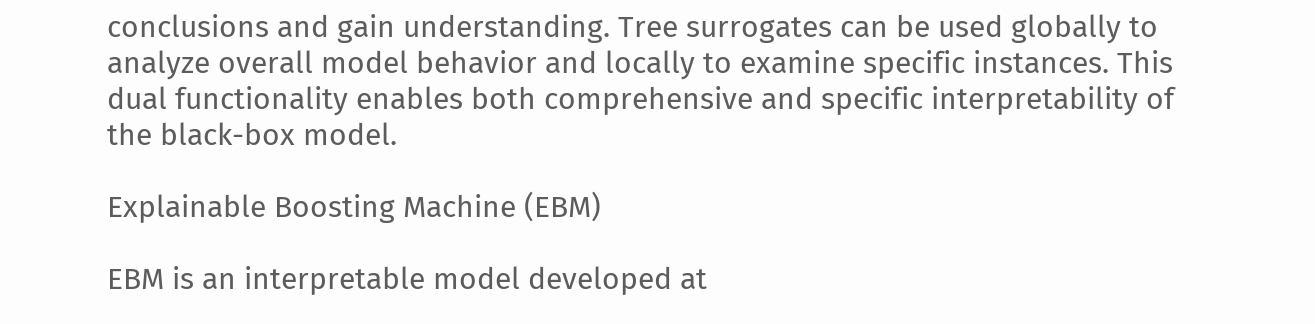conclusions and gain understanding. Tree surrogates can be used globally to analyze overall model behavior and locally to examine specific instances. This dual functionality enables both comprehensive and specific interpretability of the black-box model.

Explainable Boosting Machine (EBM)

EBM is an interpretable model developed at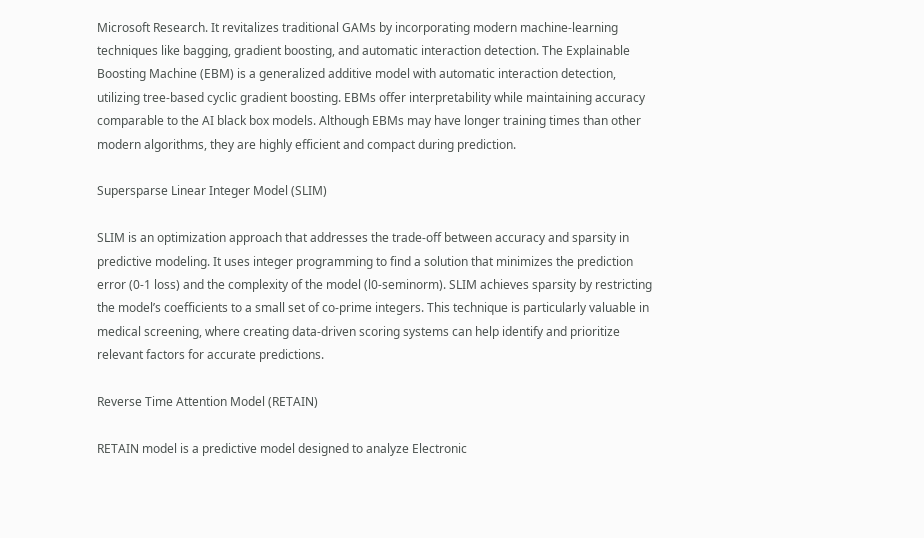Microsoft Research. It revitalizes traditional GAMs by incorporating modern machine-learning techniques like bagging, gradient boosting, and automatic interaction detection. The Explainable Boosting Machine (EBM) is a generalized additive model with automatic interaction detection, utilizing tree-based cyclic gradient boosting. EBMs offer interpretability while maintaining accuracy comparable to the AI black box models. Although EBMs may have longer training times than other modern algorithms, they are highly efficient and compact during prediction.

Supersparse Linear Integer Model (SLIM)

SLIM is an optimization approach that addresses the trade-off between accuracy and sparsity in predictive modeling. It uses integer programming to find a solution that minimizes the prediction error (0-1 loss) and the complexity of the model (l0-seminorm). SLIM achieves sparsity by restricting the model’s coefficients to a small set of co-prime integers. This technique is particularly valuable in medical screening, where creating data-driven scoring systems can help identify and prioritize relevant factors for accurate predictions.

Reverse Time Attention Model (RETAIN)

RETAIN model is a predictive model designed to analyze Electronic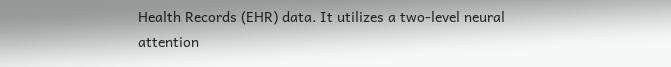Health Records (EHR) data. It utilizes a two-level neural attention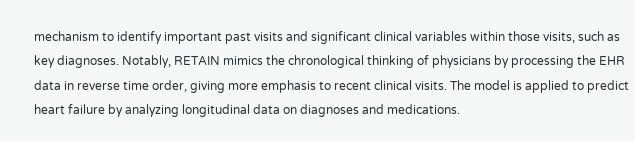mechanism to identify important past visits and significant clinical variables within those visits, such as key diagnoses. Notably, RETAIN mimics the chronological thinking of physicians by processing the EHR data in reverse time order, giving more emphasis to recent clinical visits. The model is applied to predict heart failure by analyzing longitudinal data on diagnoses and medications.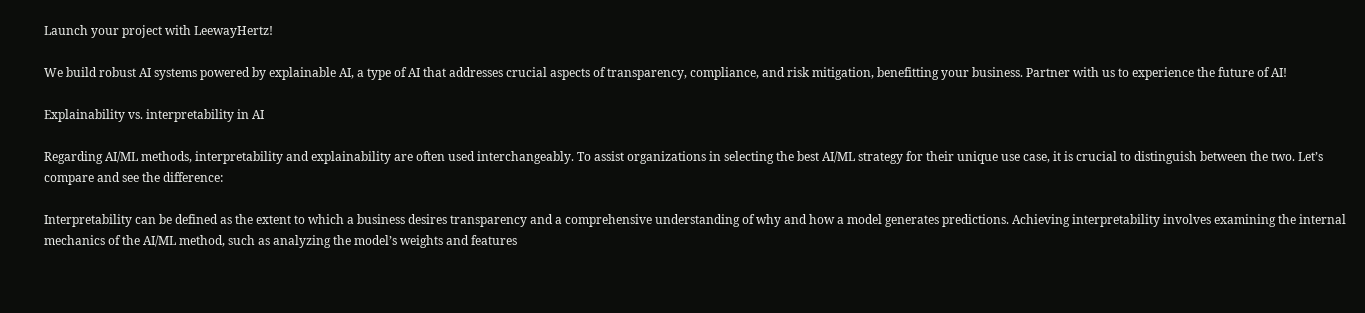Launch your project with LeewayHertz!

We build robust AI systems powered by explainable AI, a type of AI that addresses crucial aspects of transparency, compliance, and risk mitigation, benefitting your business. Partner with us to experience the future of AI!

Explainability vs. interpretability in AI

Regarding AI/ML methods, interpretability and explainability are often used interchangeably. To assist organizations in selecting the best AI/ML strategy for their unique use case, it is crucial to distinguish between the two. Let’s compare and see the difference:

Interpretability can be defined as the extent to which a business desires transparency and a comprehensive understanding of why and how a model generates predictions. Achieving interpretability involves examining the internal mechanics of the AI/ML method, such as analyzing the model’s weights and features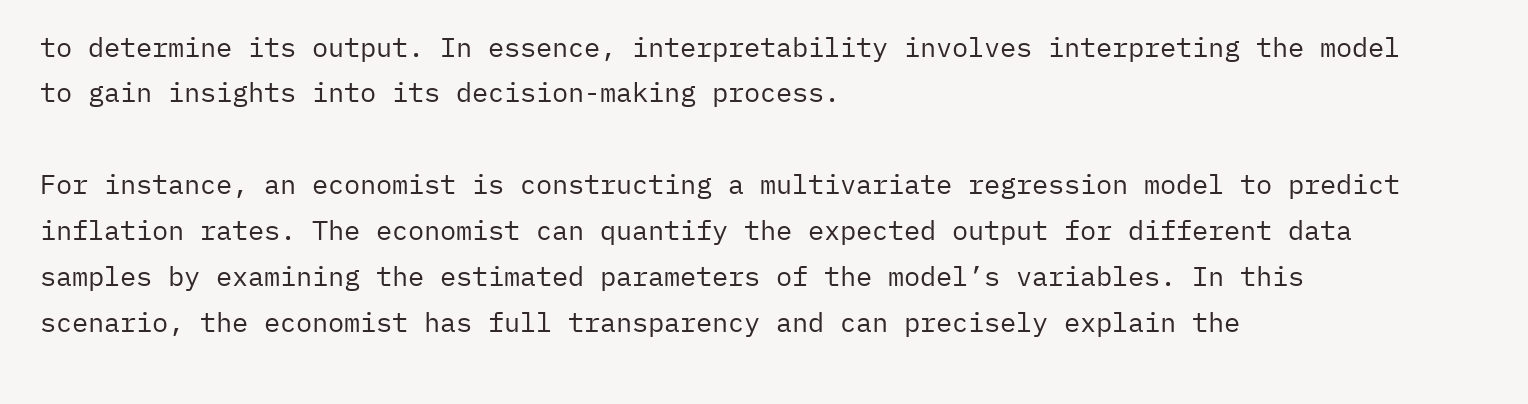to determine its output. In essence, interpretability involves interpreting the model to gain insights into its decision-making process.

For instance, an economist is constructing a multivariate regression model to predict inflation rates. The economist can quantify the expected output for different data samples by examining the estimated parameters of the model’s variables. In this scenario, the economist has full transparency and can precisely explain the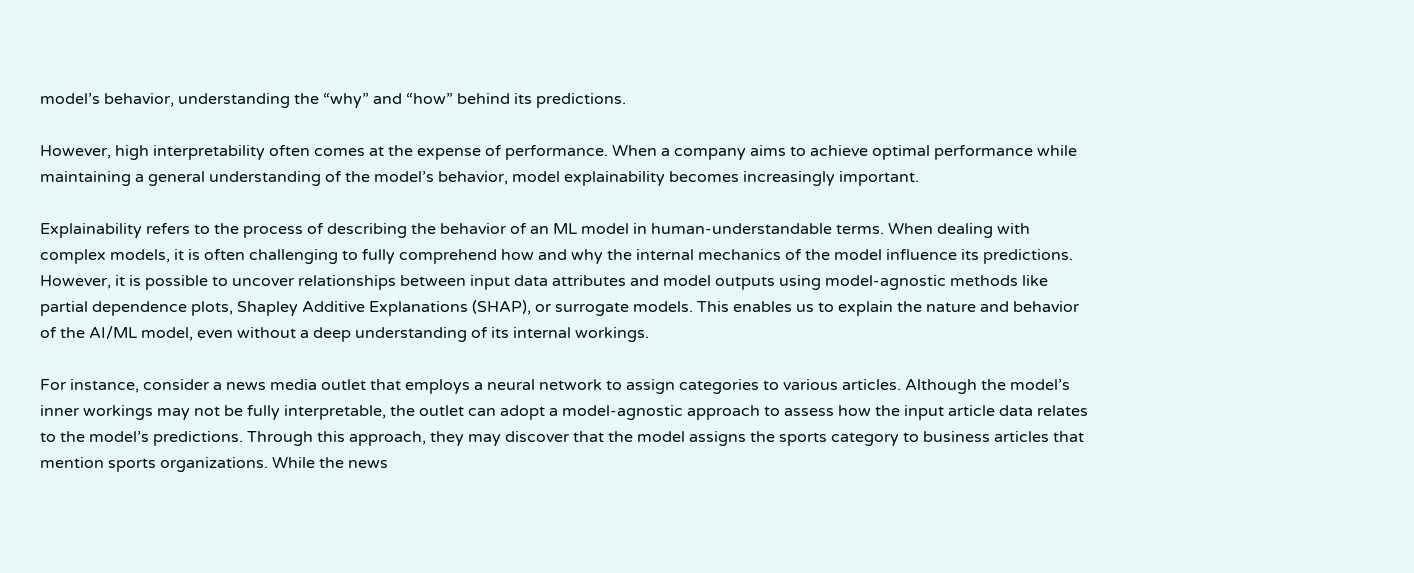model’s behavior, understanding the “why” and “how” behind its predictions.

However, high interpretability often comes at the expense of performance. When a company aims to achieve optimal performance while maintaining a general understanding of the model’s behavior, model explainability becomes increasingly important.

Explainability refers to the process of describing the behavior of an ML model in human-understandable terms. When dealing with complex models, it is often challenging to fully comprehend how and why the internal mechanics of the model influence its predictions. However, it is possible to uncover relationships between input data attributes and model outputs using model-agnostic methods like partial dependence plots, Shapley Additive Explanations (SHAP), or surrogate models. This enables us to explain the nature and behavior of the AI/ML model, even without a deep understanding of its internal workings.

For instance, consider a news media outlet that employs a neural network to assign categories to various articles. Although the model’s inner workings may not be fully interpretable, the outlet can adopt a model-agnostic approach to assess how the input article data relates to the model’s predictions. Through this approach, they may discover that the model assigns the sports category to business articles that mention sports organizations. While the news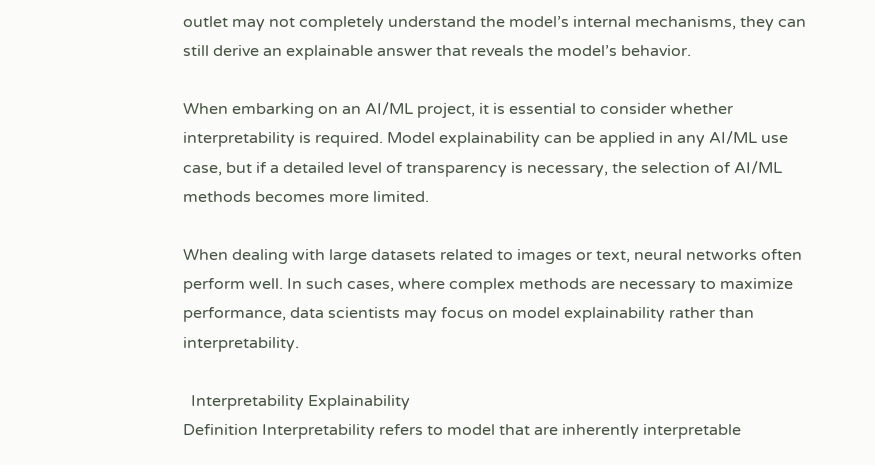outlet may not completely understand the model’s internal mechanisms, they can still derive an explainable answer that reveals the model’s behavior.

When embarking on an AI/ML project, it is essential to consider whether interpretability is required. Model explainability can be applied in any AI/ML use case, but if a detailed level of transparency is necessary, the selection of AI/ML methods becomes more limited.

When dealing with large datasets related to images or text, neural networks often perform well. In such cases, where complex methods are necessary to maximize performance, data scientists may focus on model explainability rather than interpretability.

  Interpretability Explainability
Definition Interpretability refers to model that are inherently interpretable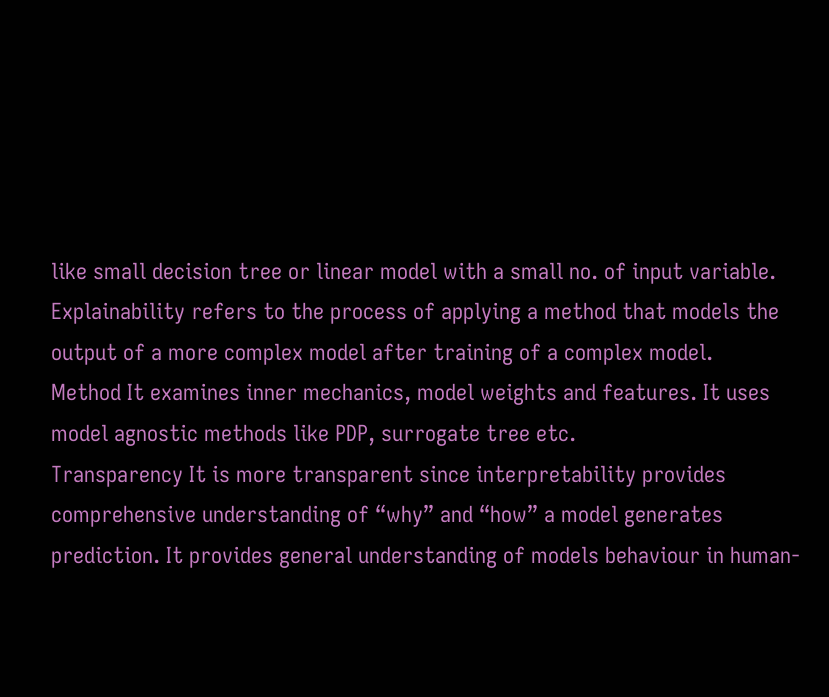like small decision tree or linear model with a small no. of input variable. Explainability refers to the process of applying a method that models the output of a more complex model after training of a complex model.
Method It examines inner mechanics, model weights and features. It uses model agnostic methods like PDP, surrogate tree etc.
Transparency It is more transparent since interpretability provides comprehensive understanding of “why” and “how” a model generates prediction. It provides general understanding of models behaviour in human-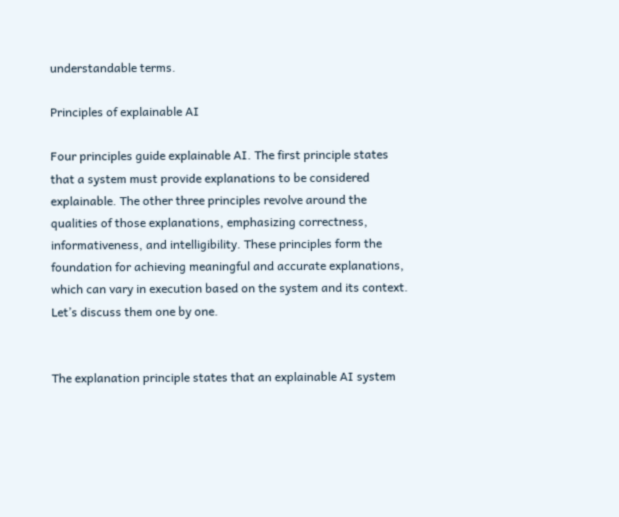understandable terms.

Principles of explainable AI

Four principles guide explainable AI. The first principle states that a system must provide explanations to be considered explainable. The other three principles revolve around the qualities of those explanations, emphasizing correctness, informativeness, and intelligibility. These principles form the foundation for achieving meaningful and accurate explanations, which can vary in execution based on the system and its context. Let’s discuss them one by one.


The explanation principle states that an explainable AI system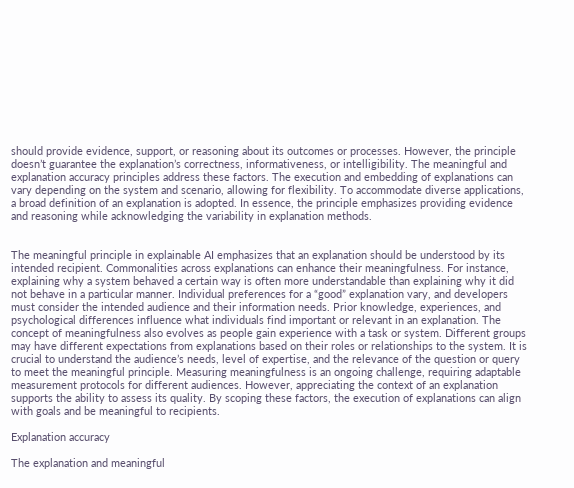should provide evidence, support, or reasoning about its outcomes or processes. However, the principle doesn’t guarantee the explanation’s correctness, informativeness, or intelligibility. The meaningful and explanation accuracy principles address these factors. The execution and embedding of explanations can vary depending on the system and scenario, allowing for flexibility. To accommodate diverse applications, a broad definition of an explanation is adopted. In essence, the principle emphasizes providing evidence and reasoning while acknowledging the variability in explanation methods.


The meaningful principle in explainable AI emphasizes that an explanation should be understood by its intended recipient. Commonalities across explanations can enhance their meaningfulness. For instance, explaining why a system behaved a certain way is often more understandable than explaining why it did not behave in a particular manner. Individual preferences for a “good” explanation vary, and developers must consider the intended audience and their information needs. Prior knowledge, experiences, and psychological differences influence what individuals find important or relevant in an explanation. The concept of meaningfulness also evolves as people gain experience with a task or system. Different groups may have different expectations from explanations based on their roles or relationships to the system. It is crucial to understand the audience’s needs, level of expertise, and the relevance of the question or query to meet the meaningful principle. Measuring meaningfulness is an ongoing challenge, requiring adaptable measurement protocols for different audiences. However, appreciating the context of an explanation supports the ability to assess its quality. By scoping these factors, the execution of explanations can align with goals and be meaningful to recipients.

Explanation accuracy

The explanation and meaningful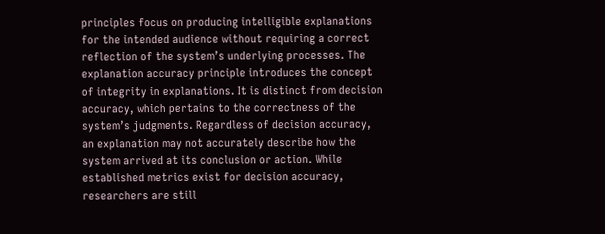principles focus on producing intelligible explanations for the intended audience without requiring a correct reflection of the system’s underlying processes. The explanation accuracy principle introduces the concept of integrity in explanations. It is distinct from decision accuracy, which pertains to the correctness of the system’s judgments. Regardless of decision accuracy, an explanation may not accurately describe how the system arrived at its conclusion or action. While established metrics exist for decision accuracy, researchers are still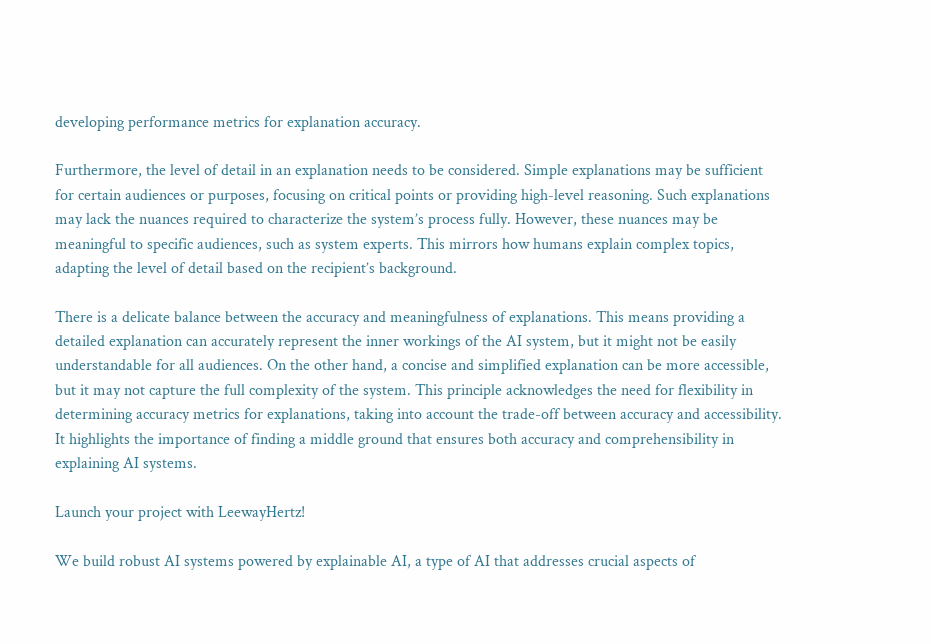developing performance metrics for explanation accuracy.

Furthermore, the level of detail in an explanation needs to be considered. Simple explanations may be sufficient for certain audiences or purposes, focusing on critical points or providing high-level reasoning. Such explanations may lack the nuances required to characterize the system’s process fully. However, these nuances may be meaningful to specific audiences, such as system experts. This mirrors how humans explain complex topics, adapting the level of detail based on the recipient’s background.

There is a delicate balance between the accuracy and meaningfulness of explanations. This means providing a detailed explanation can accurately represent the inner workings of the AI system, but it might not be easily understandable for all audiences. On the other hand, a concise and simplified explanation can be more accessible, but it may not capture the full complexity of the system. This principle acknowledges the need for flexibility in determining accuracy metrics for explanations, taking into account the trade-off between accuracy and accessibility. It highlights the importance of finding a middle ground that ensures both accuracy and comprehensibility in explaining AI systems.

Launch your project with LeewayHertz!

We build robust AI systems powered by explainable AI, a type of AI that addresses crucial aspects of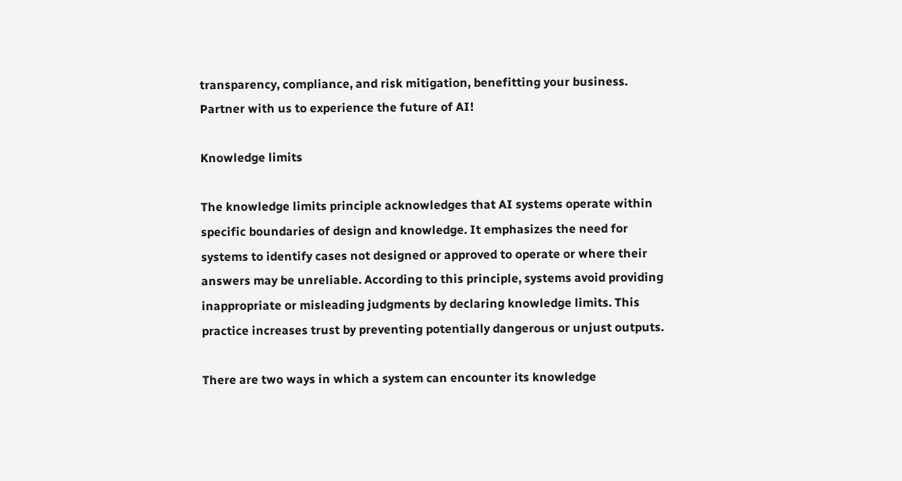transparency, compliance, and risk mitigation, benefitting your business. Partner with us to experience the future of AI!

Knowledge limits

The knowledge limits principle acknowledges that AI systems operate within specific boundaries of design and knowledge. It emphasizes the need for systems to identify cases not designed or approved to operate or where their answers may be unreliable. According to this principle, systems avoid providing inappropriate or misleading judgments by declaring knowledge limits. This practice increases trust by preventing potentially dangerous or unjust outputs.

There are two ways in which a system can encounter its knowledge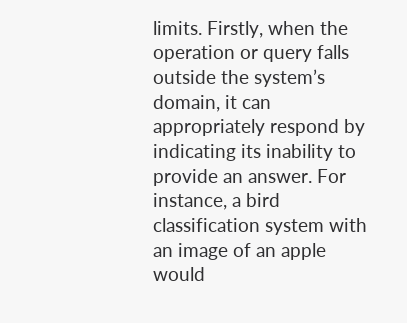limits. Firstly, when the operation or query falls outside the system’s domain, it can appropriately respond by indicating its inability to provide an answer. For instance, a bird classification system with an image of an apple would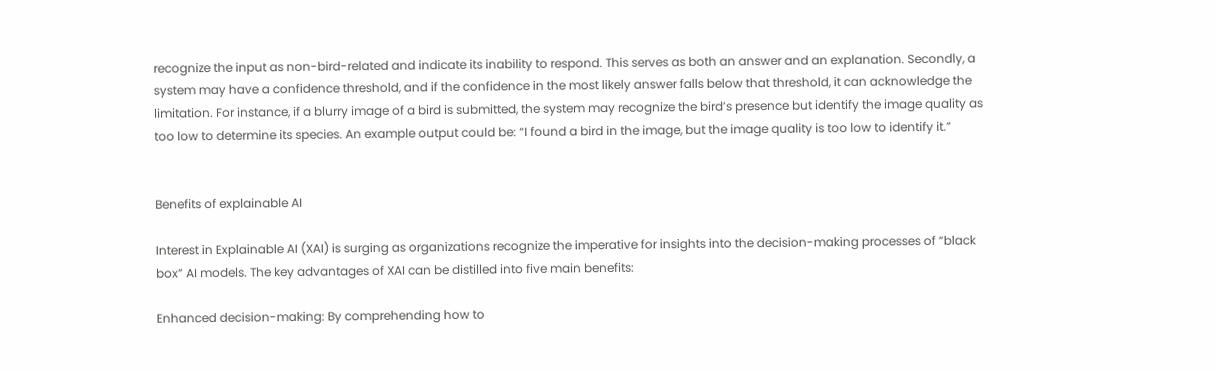recognize the input as non-bird-related and indicate its inability to respond. This serves as both an answer and an explanation. Secondly, a system may have a confidence threshold, and if the confidence in the most likely answer falls below that threshold, it can acknowledge the limitation. For instance, if a blurry image of a bird is submitted, the system may recognize the bird’s presence but identify the image quality as too low to determine its species. An example output could be: “I found a bird in the image, but the image quality is too low to identify it.”


Benefits of explainable AI

Interest in Explainable AI (XAI) is surging as organizations recognize the imperative for insights into the decision-making processes of “black box” AI models. The key advantages of XAI can be distilled into five main benefits:

Enhanced decision-making: By comprehending how to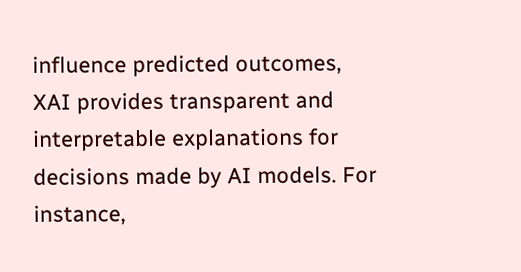influence predicted outcomes, XAI provides transparent and interpretable explanations for decisions made by AI models. For instance,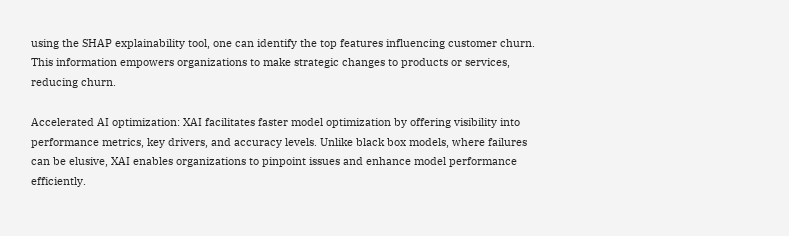using the SHAP explainability tool, one can identify the top features influencing customer churn. This information empowers organizations to make strategic changes to products or services, reducing churn.

Accelerated AI optimization: XAI facilitates faster model optimization by offering visibility into performance metrics, key drivers, and accuracy levels. Unlike black box models, where failures can be elusive, XAI enables organizations to pinpoint issues and enhance model performance efficiently.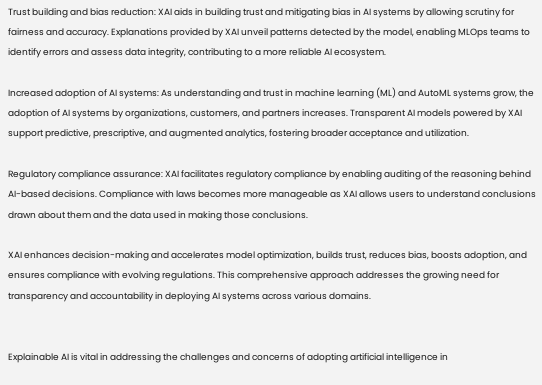Trust building and bias reduction: XAI aids in building trust and mitigating bias in AI systems by allowing scrutiny for fairness and accuracy. Explanations provided by XAI unveil patterns detected by the model, enabling MLOps teams to identify errors and assess data integrity, contributing to a more reliable AI ecosystem.

Increased adoption of AI systems: As understanding and trust in machine learning (ML) and AutoML systems grow, the adoption of AI systems by organizations, customers, and partners increases. Transparent AI models powered by XAI support predictive, prescriptive, and augmented analytics, fostering broader acceptance and utilization.

Regulatory compliance assurance: XAI facilitates regulatory compliance by enabling auditing of the reasoning behind AI-based decisions. Compliance with laws becomes more manageable as XAI allows users to understand conclusions drawn about them and the data used in making those conclusions.

XAI enhances decision-making and accelerates model optimization, builds trust, reduces bias, boosts adoption, and ensures compliance with evolving regulations. This comprehensive approach addresses the growing need for transparency and accountability in deploying AI systems across various domains.


Explainable AI is vital in addressing the challenges and concerns of adopting artificial intelligence in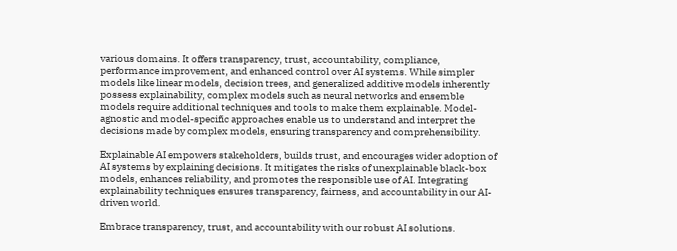various domains. It offers transparency, trust, accountability, compliance, performance improvement, and enhanced control over AI systems. While simpler models like linear models, decision trees, and generalized additive models inherently possess explainability, complex models such as neural networks and ensemble models require additional techniques and tools to make them explainable. Model-agnostic and model-specific approaches enable us to understand and interpret the decisions made by complex models, ensuring transparency and comprehensibility.

Explainable AI empowers stakeholders, builds trust, and encourages wider adoption of AI systems by explaining decisions. It mitigates the risks of unexplainable black-box models, enhances reliability, and promotes the responsible use of AI. Integrating explainability techniques ensures transparency, fairness, and accountability in our AI-driven world.

Embrace transparency, trust, and accountability with our robust AI solutions.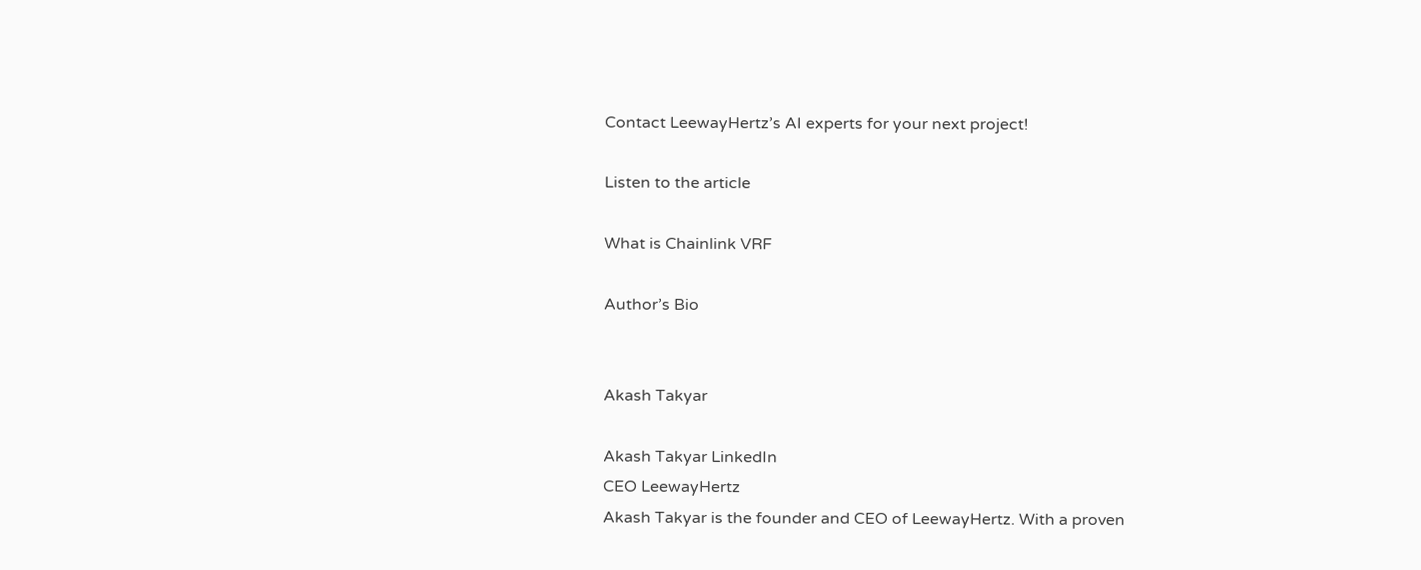Contact LeewayHertz’s AI experts for your next project!

Listen to the article

What is Chainlink VRF

Author’s Bio


Akash Takyar

Akash Takyar LinkedIn
CEO LeewayHertz
Akash Takyar is the founder and CEO of LeewayHertz. With a proven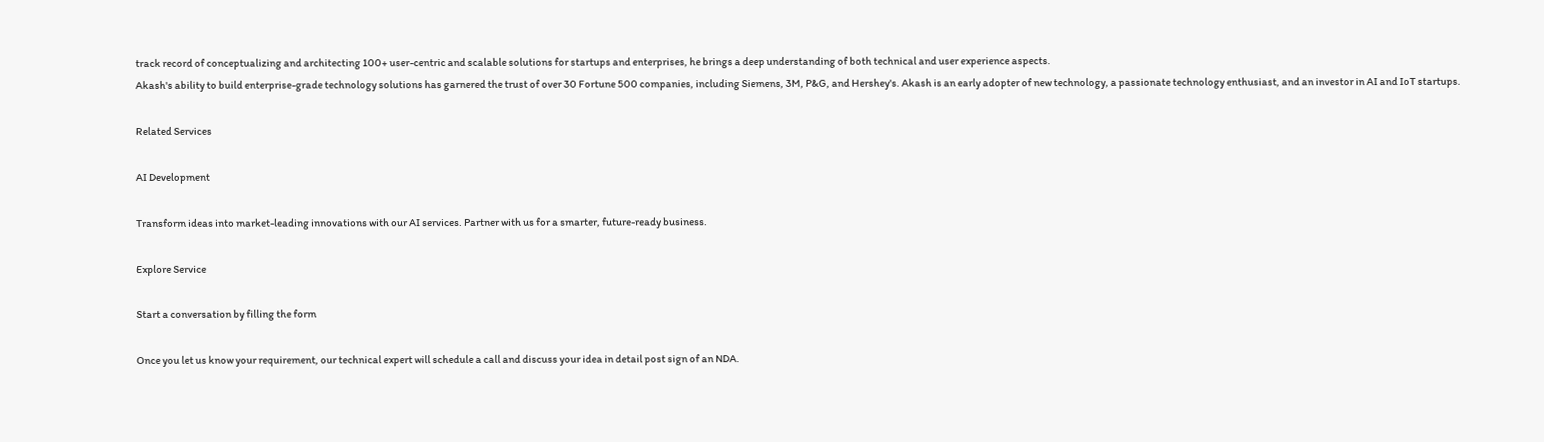track record of conceptualizing and architecting 100+ user-centric and scalable solutions for startups and enterprises, he brings a deep understanding of both technical and user experience aspects.
Akash's ability to build enterprise-grade technology solutions has garnered the trust of over 30 Fortune 500 companies, including Siemens, 3M, P&G, and Hershey's. Akash is an early adopter of new technology, a passionate technology enthusiast, and an investor in AI and IoT startups.

Related Services

AI Development

Transform ideas into market-leading innovations with our AI services. Partner with us for a smarter, future-ready business.

Explore Service

Start a conversation by filling the form

Once you let us know your requirement, our technical expert will schedule a call and discuss your idea in detail post sign of an NDA.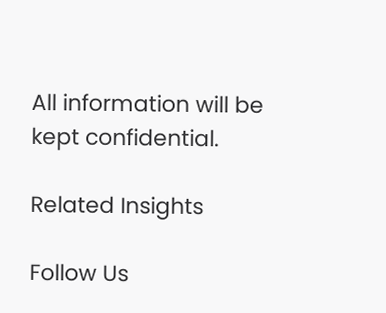All information will be kept confidential.

Related Insights

Follow Us